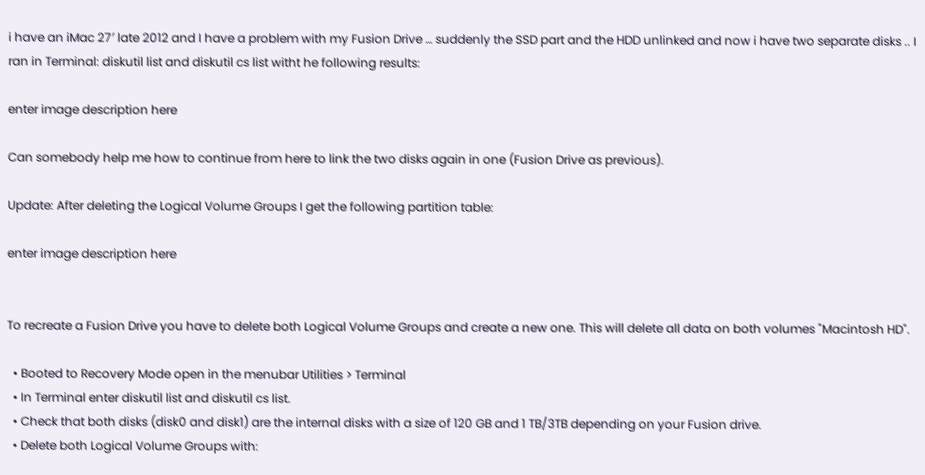i have an iMac 27′ late 2012 and I have a problem with my Fusion Drive … suddenly the SSD part and the HDD unlinked and now i have two separate disks .. I ran in Terminal: diskutil list and diskutil cs list witht he following results:

enter image description here

Can somebody help me how to continue from here to link the two disks again in one (Fusion Drive as previous).

Update: After deleting the Logical Volume Groups I get the following partition table:

enter image description here


To recreate a Fusion Drive you have to delete both Logical Volume Groups and create a new one. This will delete all data on both volumes "Macintosh HD".

  • Booted to Recovery Mode open in the menubar Utilities > Terminal
  • In Terminal enter diskutil list and diskutil cs list.
  • Check that both disks (disk0 and disk1) are the internal disks with a size of 120 GB and 1 TB/3TB depending on your Fusion drive.
  • Delete both Logical Volume Groups with: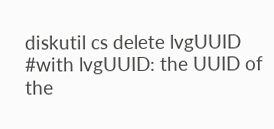diskutil cs delete lvgUUID #with lvgUUID: the UUID of the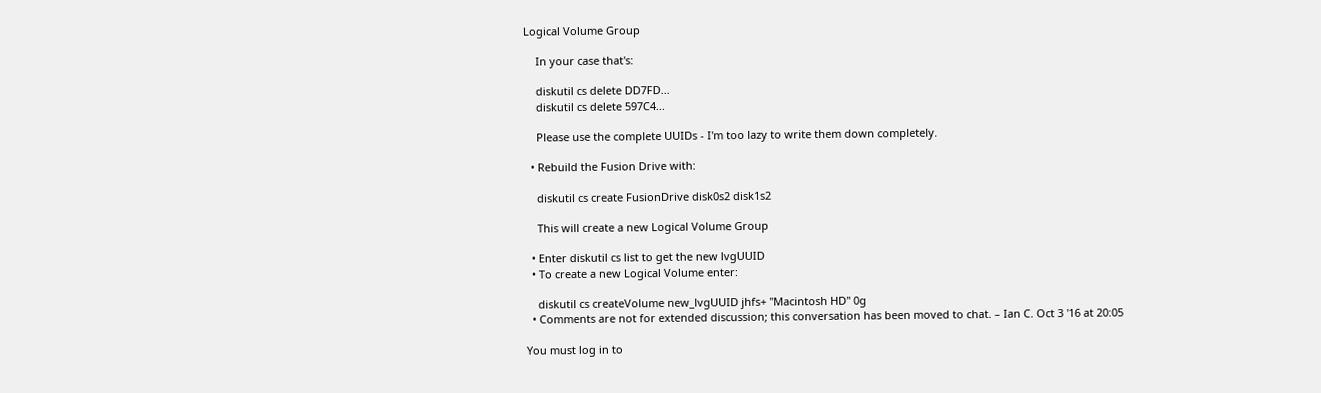Logical Volume Group

    In your case that's:

    diskutil cs delete DD7FD...
    diskutil cs delete 597C4...

    Please use the complete UUIDs - I'm too lazy to write them down completely.

  • Rebuild the Fusion Drive with:

    diskutil cs create FusionDrive disk0s2 disk1s2

    This will create a new Logical Volume Group

  • Enter diskutil cs list to get the new lvgUUID
  • To create a new Logical Volume enter:

    diskutil cs createVolume new_lvgUUID jhfs+ "Macintosh HD" 0g
  • Comments are not for extended discussion; this conversation has been moved to chat. – Ian C. Oct 3 '16 at 20:05

You must log in to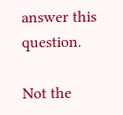answer this question.

Not the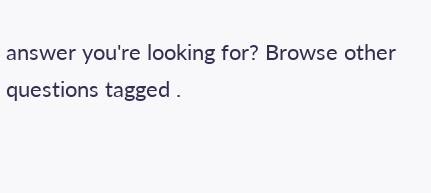answer you're looking for? Browse other questions tagged .